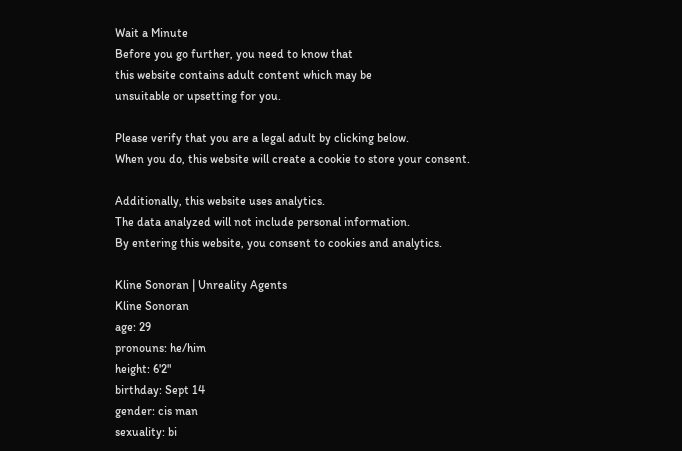Wait a Minute
Before you go further, you need to know that
this website contains adult content which may be
unsuitable or upsetting for you.

Please verify that you are a legal adult by clicking below.
When you do, this website will create a cookie to store your consent.

Additionally, this website uses analytics.
The data analyzed will not include personal information.
By entering this website, you consent to cookies and analytics.

Kline Sonoran | Unreality Agents
Kline Sonoran
age: 29
pronouns: he/him
height: 6'2"
birthday: Sept 14
gender: cis man
sexuality: bi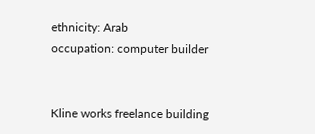ethnicity: Arab
occupation: computer builder


Kline works freelance building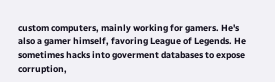custom computers, mainly working for gamers. He's also a gamer himself, favoring League of Legends. He sometimes hacks into goverment databases to expose corruption,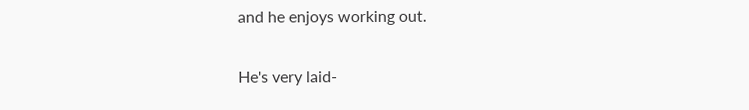and he enjoys working out.

He's very laid-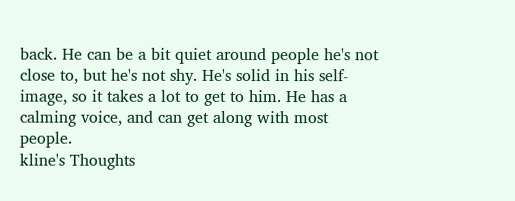back. He can be a bit quiet around people he's not close to, but he's not shy. He's solid in his self-image, so it takes a lot to get to him. He has a calming voice, and can get along with most people.
kline's Thoughts